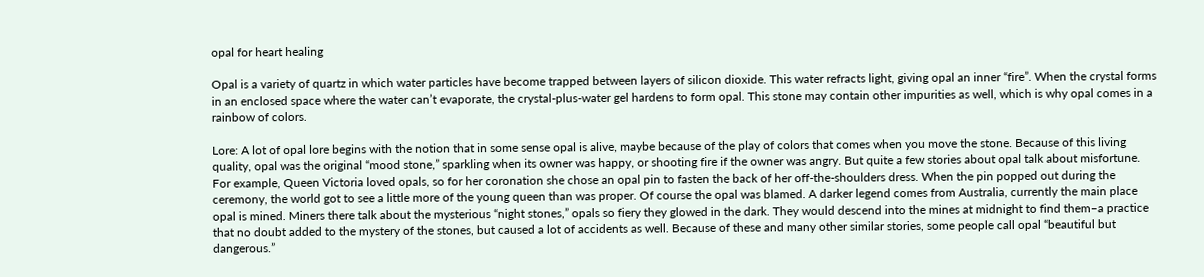opal for heart healing

Opal is a variety of quartz in which water particles have become trapped between layers of silicon dioxide. This water refracts light, giving opal an inner “fire”. When the crystal forms in an enclosed space where the water can’t evaporate, the crystal-plus-water gel hardens to form opal. This stone may contain other impurities as well, which is why opal comes in a rainbow of colors.

Lore: A lot of opal lore begins with the notion that in some sense opal is alive, maybe because of the play of colors that comes when you move the stone. Because of this living quality, opal was the original “mood stone,” sparkling when its owner was happy, or shooting fire if the owner was angry. But quite a few stories about opal talk about misfortune. For example, Queen Victoria loved opals, so for her coronation she chose an opal pin to fasten the back of her off-the-shoulders dress. When the pin popped out during the ceremony, the world got to see a little more of the young queen than was proper. Of course the opal was blamed. A darker legend comes from Australia, currently the main place opal is mined. Miners there talk about the mysterious “night stones,” opals so fiery they glowed in the dark. They would descend into the mines at midnight to find them–a practice that no doubt added to the mystery of the stones, but caused a lot of accidents as well. Because of these and many other similar stories, some people call opal “beautiful but dangerous.”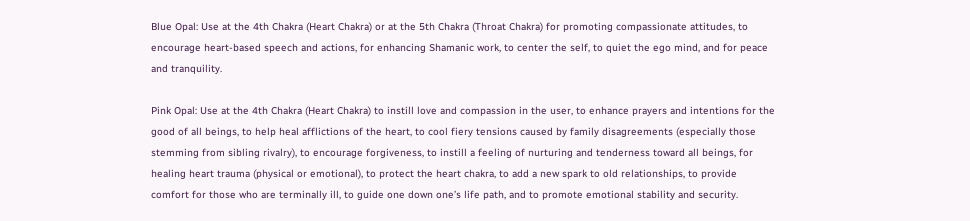Blue Opal: Use at the 4th Chakra (Heart Chakra) or at the 5th Chakra (Throat Chakra) for promoting compassionate attitudes, to encourage heart-based speech and actions, for enhancing Shamanic work, to center the self, to quiet the ego mind, and for peace and tranquility.

Pink Opal: Use at the 4th Chakra (Heart Chakra) to instill love and compassion in the user, to enhance prayers and intentions for the good of all beings, to help heal afflictions of the heart, to cool fiery tensions caused by family disagreements (especially those stemming from sibling rivalry), to encourage forgiveness, to instill a feeling of nurturing and tenderness toward all beings, for healing heart trauma (physical or emotional), to protect the heart chakra, to add a new spark to old relationships, to provide comfort for those who are terminally ill, to guide one down one’s life path, and to promote emotional stability and security.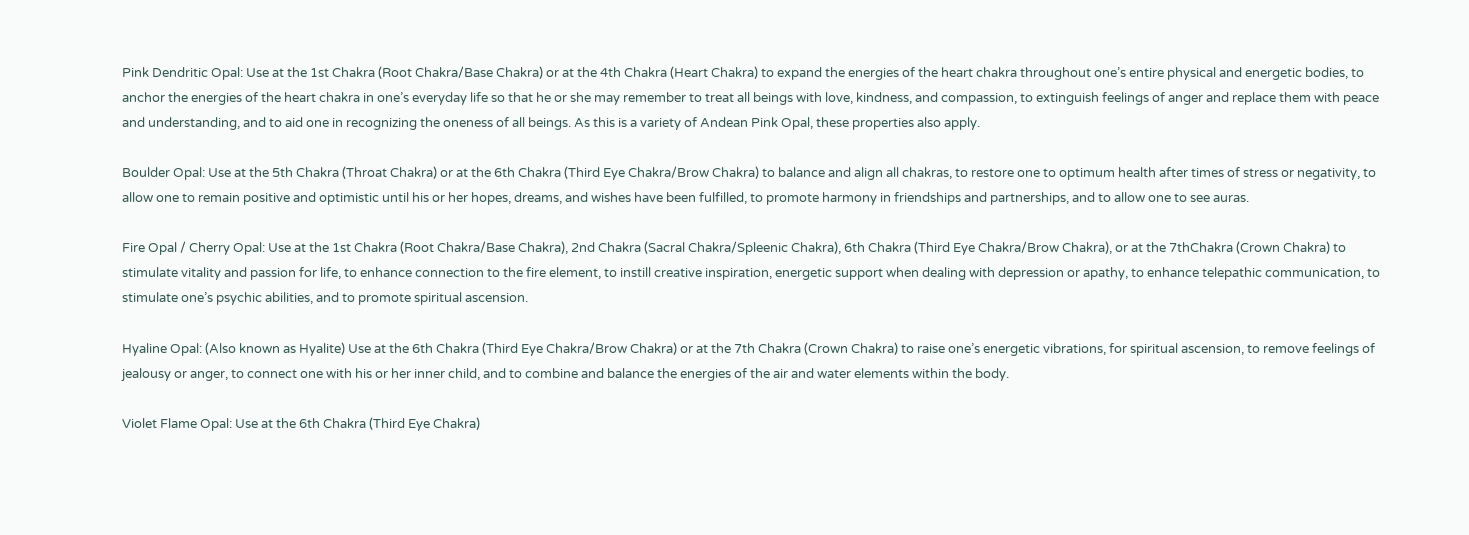Pink Dendritic Opal: Use at the 1st Chakra (Root Chakra/Base Chakra) or at the 4th Chakra (Heart Chakra) to expand the energies of the heart chakra throughout one’s entire physical and energetic bodies, to anchor the energies of the heart chakra in one’s everyday life so that he or she may remember to treat all beings with love, kindness, and compassion, to extinguish feelings of anger and replace them with peace and understanding, and to aid one in recognizing the oneness of all beings. As this is a variety of Andean Pink Opal, these properties also apply.

Boulder Opal: Use at the 5th Chakra (Throat Chakra) or at the 6th Chakra (Third Eye Chakra/Brow Chakra) to balance and align all chakras, to restore one to optimum health after times of stress or negativity, to allow one to remain positive and optimistic until his or her hopes, dreams, and wishes have been fulfilled, to promote harmony in friendships and partnerships, and to allow one to see auras.

Fire Opal / Cherry Opal: Use at the 1st Chakra (Root Chakra/Base Chakra), 2nd Chakra (Sacral Chakra/Spleenic Chakra), 6th Chakra (Third Eye Chakra/Brow Chakra), or at the 7thChakra (Crown Chakra) to stimulate vitality and passion for life, to enhance connection to the fire element, to instill creative inspiration, energetic support when dealing with depression or apathy, to enhance telepathic communication, to stimulate one’s psychic abilities, and to promote spiritual ascension.

Hyaline Opal: (Also known as Hyalite) Use at the 6th Chakra (Third Eye Chakra/Brow Chakra) or at the 7th Chakra (Crown Chakra) to raise one’s energetic vibrations, for spiritual ascension, to remove feelings of jealousy or anger, to connect one with his or her inner child, and to combine and balance the energies of the air and water elements within the body.

Violet Flame Opal: Use at the 6th Chakra (Third Eye Chakra)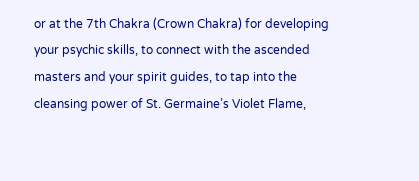or at the 7th Chakra (Crown Chakra) for developing your psychic skills, to connect with the ascended masters and your spirit guides, to tap into the cleansing power of St. Germaine’s Violet Flame,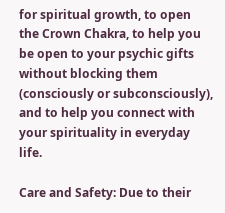for spiritual growth, to open the Crown Chakra, to help you be open to your psychic gifts without blocking them (consciously or subconsciously), and to help you connect with your spirituality in everyday life.

Care and Safety: Due to their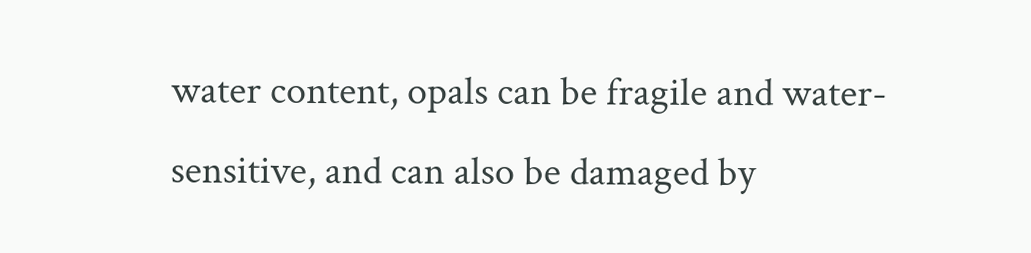water content, opals can be fragile and water-sensitive, and can also be damaged by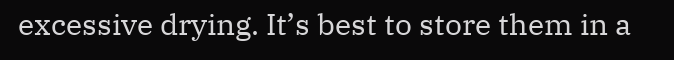excessive drying. It’s best to store them in a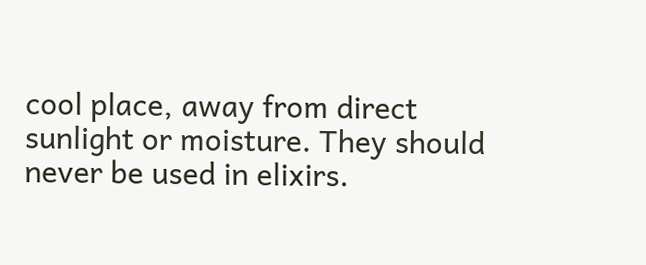cool place, away from direct sunlight or moisture. They should never be used in elixirs.